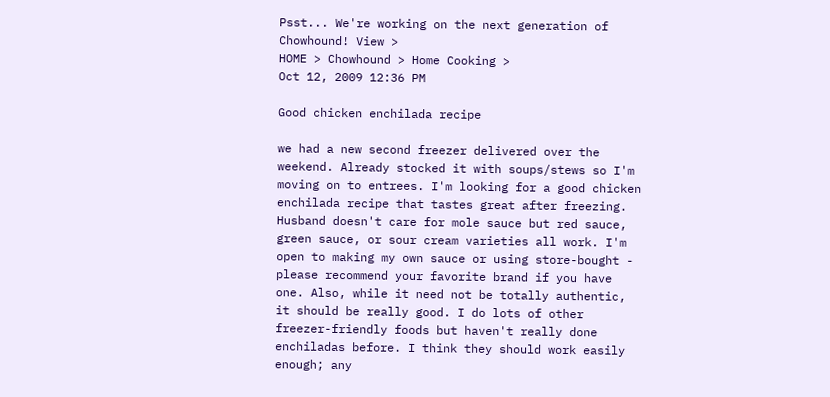Psst... We're working on the next generation of Chowhound! View >
HOME > Chowhound > Home Cooking >
Oct 12, 2009 12:36 PM

Good chicken enchilada recipe

we had a new second freezer delivered over the weekend. Already stocked it with soups/stews so I'm moving on to entrees. I'm looking for a good chicken enchilada recipe that tastes great after freezing. Husband doesn't care for mole sauce but red sauce, green sauce, or sour cream varieties all work. I'm open to making my own sauce or using store-bought - please recommend your favorite brand if you have one. Also, while it need not be totally authentic, it should be really good. I do lots of other freezer-friendly foods but haven't really done enchiladas before. I think they should work easily enough; any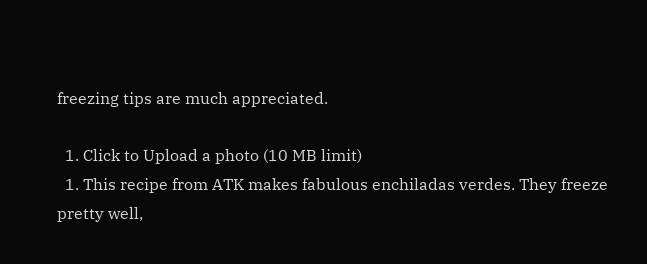freezing tips are much appreciated.

  1. Click to Upload a photo (10 MB limit)
  1. This recipe from ATK makes fabulous enchiladas verdes. They freeze pretty well,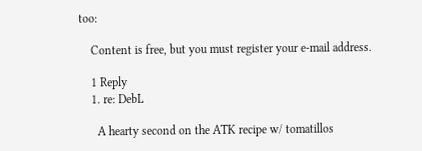too:

    Content is free, but you must register your e-mail address.

    1 Reply
    1. re: DebL

      A hearty second on the ATK recipe w/ tomatillos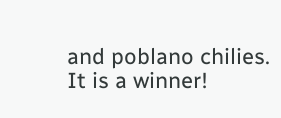and poblano chilies. It is a winner!